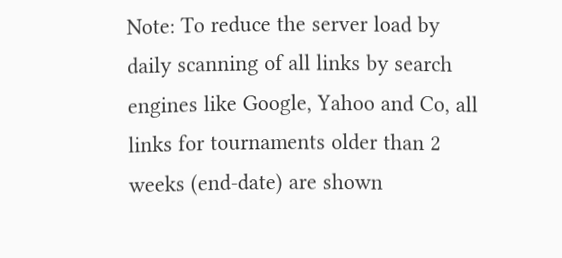Note: To reduce the server load by daily scanning of all links by search engines like Google, Yahoo and Co, all links for tournaments older than 2 weeks (end-date) are shown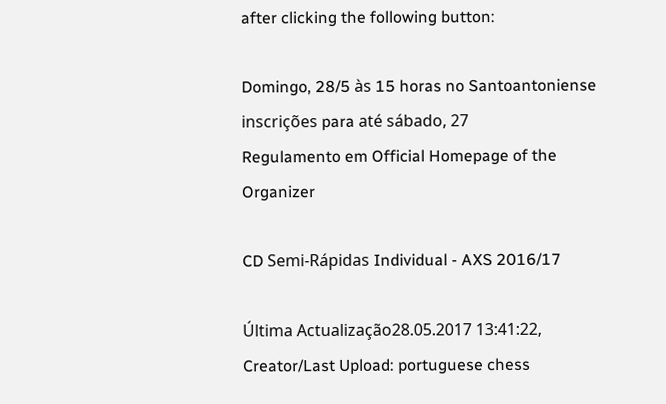after clicking the following button:

Domingo, 28/5 às 15 horas no Santoantoniense
inscrições para até sábado, 27
Regulamento em Official Homepage of the Organizer

CD Semi-Rápidas Individual - AXS 2016/17

Última Actualização28.05.2017 13:41:22, Creator/Last Upload: portuguese chess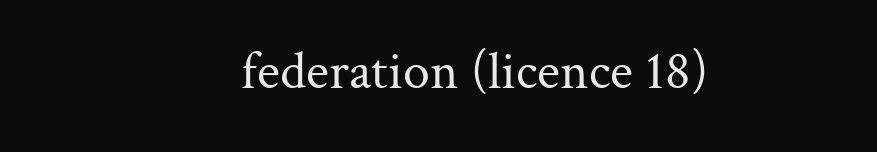federation (licence 18)